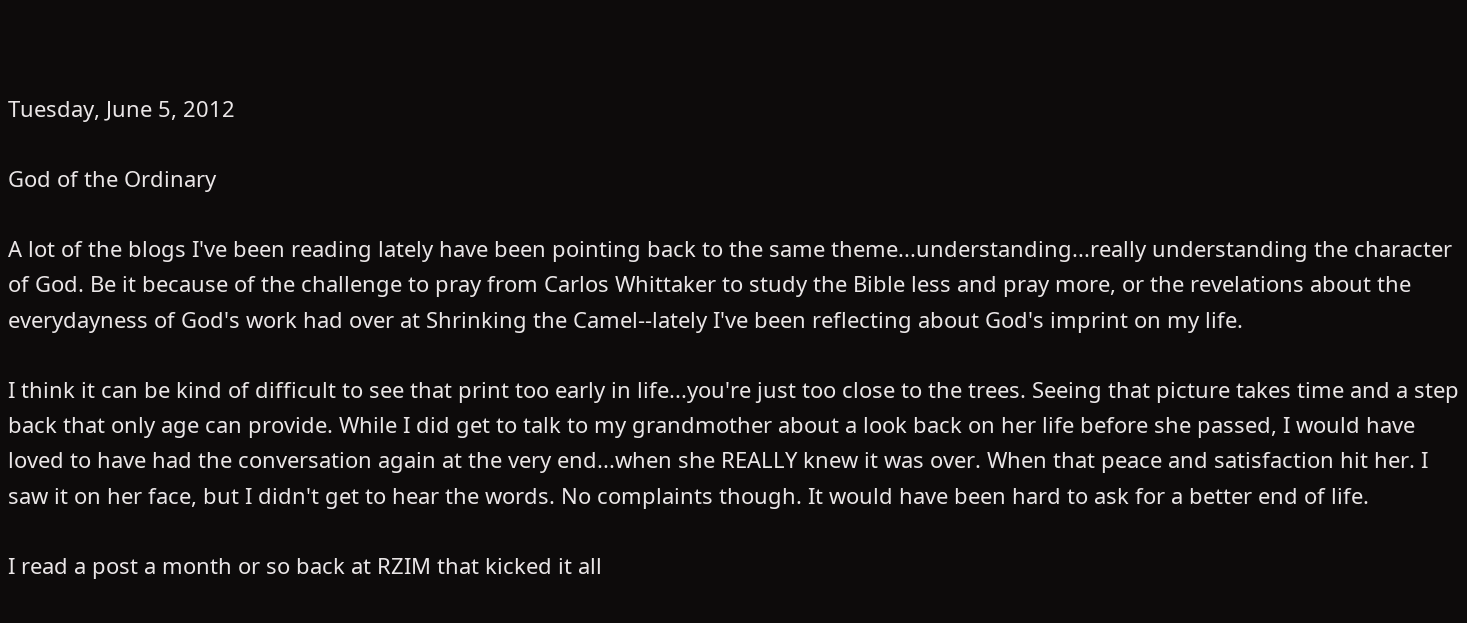Tuesday, June 5, 2012

God of the Ordinary

A lot of the blogs I've been reading lately have been pointing back to the same theme...understanding...really understanding the character of God. Be it because of the challenge to pray from Carlos Whittaker to study the Bible less and pray more, or the revelations about the everydayness of God's work had over at Shrinking the Camel--lately I've been reflecting about God's imprint on my life.

I think it can be kind of difficult to see that print too early in life...you're just too close to the trees. Seeing that picture takes time and a step back that only age can provide. While I did get to talk to my grandmother about a look back on her life before she passed, I would have loved to have had the conversation again at the very end...when she REALLY knew it was over. When that peace and satisfaction hit her. I saw it on her face, but I didn't get to hear the words. No complaints though. It would have been hard to ask for a better end of life.

I read a post a month or so back at RZIM that kicked it all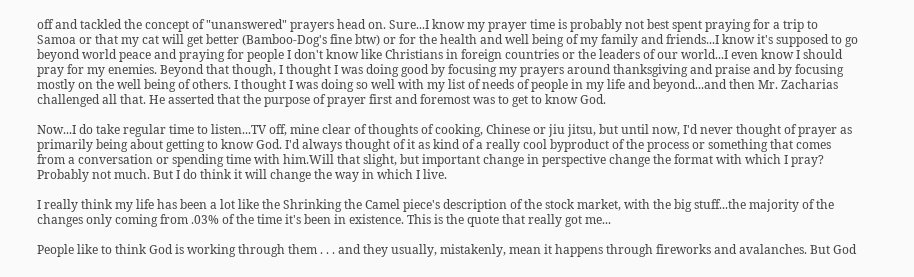off and tackled the concept of "unanswered" prayers head on. Sure...I know my prayer time is probably not best spent praying for a trip to Samoa or that my cat will get better (Bamboo-Dog's fine btw) or for the health and well being of my family and friends...I know it's supposed to go beyond world peace and praying for people I don't know like Christians in foreign countries or the leaders of our world...I even know I should pray for my enemies. Beyond that though, I thought I was doing good by focusing my prayers around thanksgiving and praise and by focusing mostly on the well being of others. I thought I was doing so well with my list of needs of people in my life and beyond...and then Mr. Zacharias challenged all that. He asserted that the purpose of prayer first and foremost was to get to know God.

Now...I do take regular time to listen...TV off, mine clear of thoughts of cooking, Chinese or jiu jitsu, but until now, I'd never thought of prayer as primarily being about getting to know God. I'd always thought of it as kind of a really cool byproduct of the process or something that comes from a conversation or spending time with him.Will that slight, but important change in perspective change the format with which I pray? Probably not much. But I do think it will change the way in which I live.

I really think my life has been a lot like the Shrinking the Camel piece's description of the stock market, with the big stuff...the majority of the changes only coming from .03% of the time it's been in existence. This is the quote that really got me...

People like to think God is working through them . . . and they usually, mistakenly, mean it happens through fireworks and avalanches. But God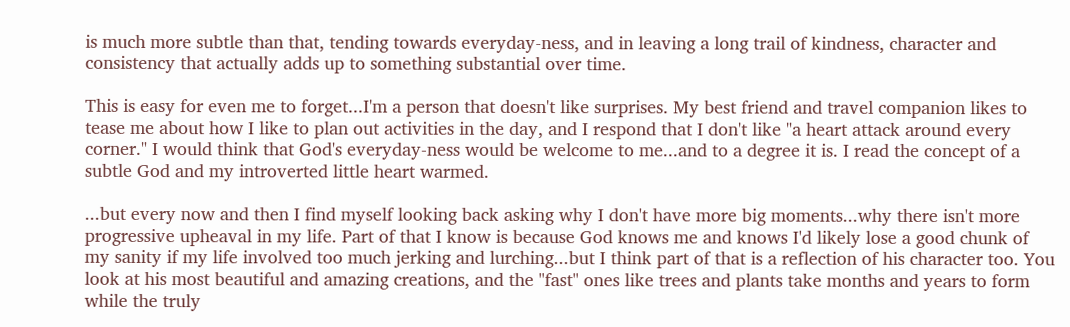is much more subtle than that, tending towards everyday-ness, and in leaving a long trail of kindness, character and consistency that actually adds up to something substantial over time.

This is easy for even me to forget...I'm a person that doesn't like surprises. My best friend and travel companion likes to tease me about how I like to plan out activities in the day, and I respond that I don't like "a heart attack around every corner." I would think that God's everyday-ness would be welcome to me...and to a degree it is. I read the concept of a subtle God and my introverted little heart warmed.

...but every now and then I find myself looking back asking why I don't have more big moments...why there isn't more progressive upheaval in my life. Part of that I know is because God knows me and knows I'd likely lose a good chunk of my sanity if my life involved too much jerking and lurching...but I think part of that is a reflection of his character too. You look at his most beautiful and amazing creations, and the "fast" ones like trees and plants take months and years to form while the truly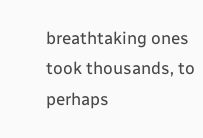breathtaking ones took thousands, to perhaps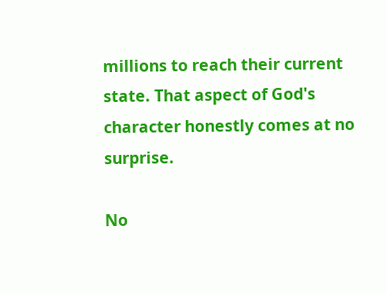millions to reach their current state. That aspect of God's character honestly comes at no surprise.

No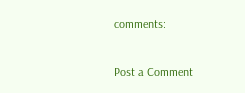comments:

Post a Comment